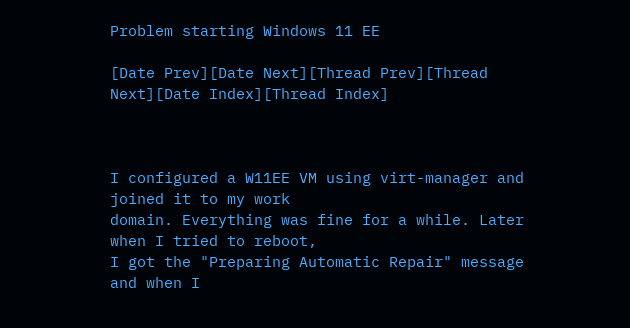Problem starting Windows 11 EE

[Date Prev][Date Next][Thread Prev][Thread Next][Date Index][Thread Index]



I configured a W11EE VM using virt-manager and joined it to my work
domain. Everything was fine for a while. Later when I tried to reboot,
I got the "Preparing Automatic Repair" message and when I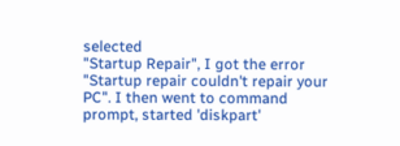selected
"Startup Repair", I got the error "Startup repair couldn't repair your
PC". I then went to command prompt, started 'diskpart'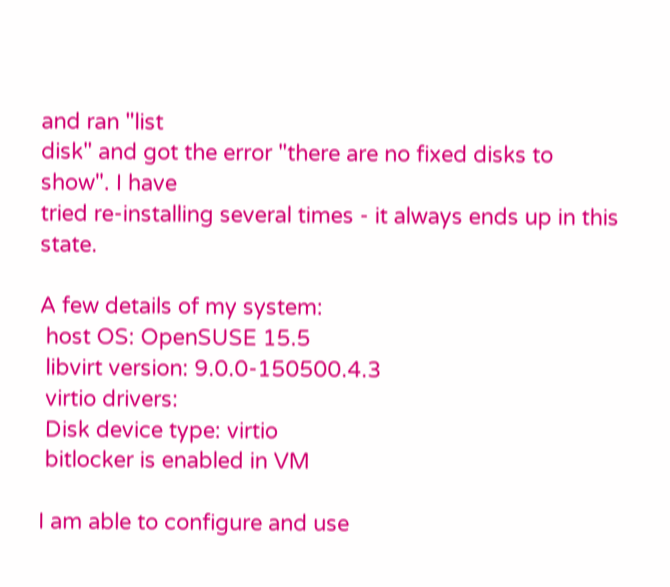and ran "list
disk" and got the error "there are no fixed disks to show". I have
tried re-installing several times - it always ends up in this state.

A few details of my system:
 host OS: OpenSUSE 15.5
 libvirt version: 9.0.0-150500.4.3
 virtio drivers:
 Disk device type: virtio
 bitlocker is enabled in VM

I am able to configure and use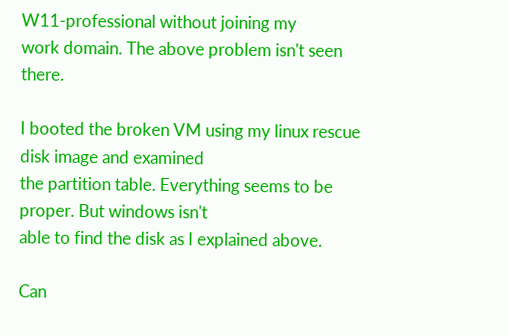W11-professional without joining my
work domain. The above problem isn't seen there.

I booted the broken VM using my linux rescue disk image and examined
the partition table. Everything seems to be proper. But windows isn't
able to find the disk as I explained above.

Can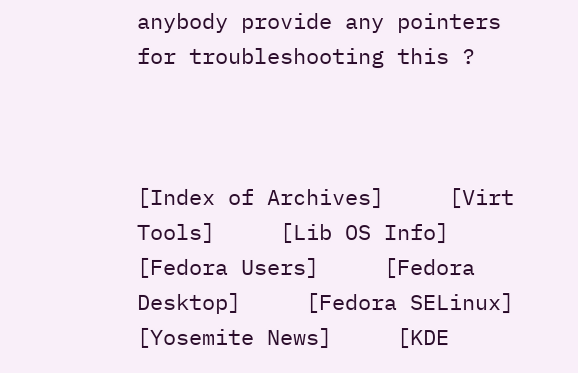anybody provide any pointers for troubleshooting this ?



[Index of Archives]     [Virt Tools]     [Lib OS Info]     [Fedora Users]     [Fedora Desktop]     [Fedora SELinux]     [Yosemite News]     [KDE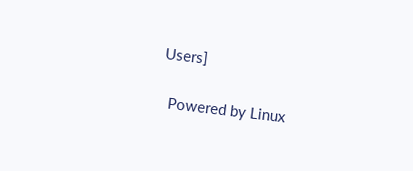Users]

  Powered by Linux